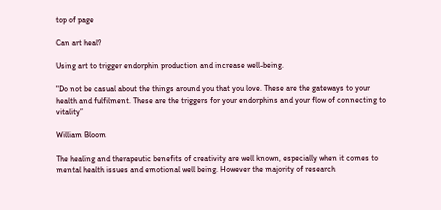top of page

Can art heal?

Using art to trigger endorphin production and increase well-being.

"Do not be casual about the things around you that you love. These are the gateways to your health and fulfilment. These are the triggers for your endorphins and your flow of connecting to vitality”

William Bloom

The healing and therapeutic benefits of creativity are well known, especially when it comes to mental health issues and emotional well being. However the majority of research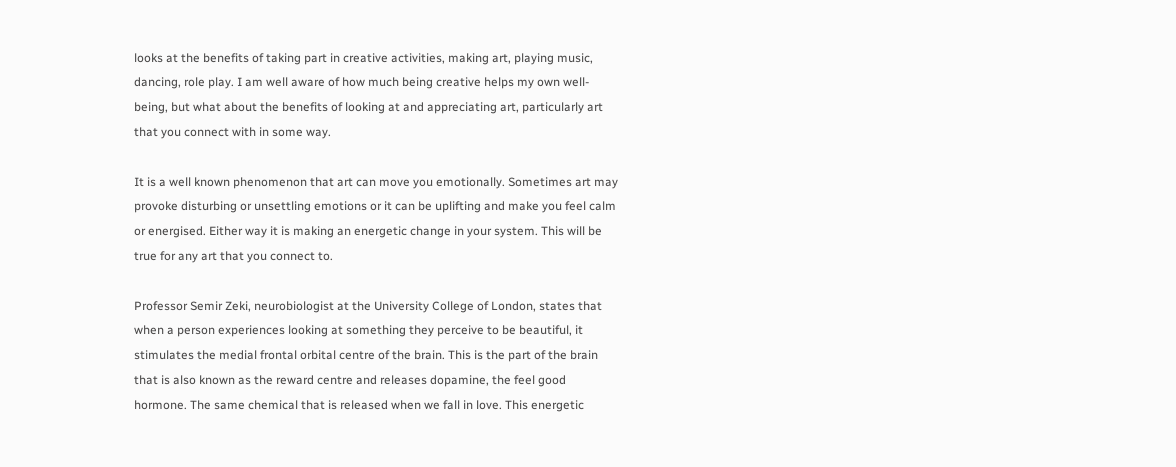looks at the benefits of taking part in creative activities, making art, playing music, dancing, role play. I am well aware of how much being creative helps my own well-being, but what about the benefits of looking at and appreciating art, particularly art that you connect with in some way.

It is a well known phenomenon that art can move you emotionally. Sometimes art may provoke disturbing or unsettling emotions or it can be uplifting and make you feel calm or energised. Either way it is making an energetic change in your system. This will be true for any art that you connect to.

Professor Semir Zeki, neurobiologist at the University College of London, states that when a person experiences looking at something they perceive to be beautiful, it stimulates the medial frontal orbital centre of the brain. This is the part of the brain that is also known as the reward centre and releases dopamine, the feel good hormone. The same chemical that is released when we fall in love. This energetic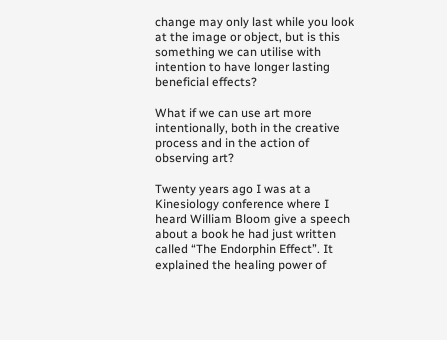change may only last while you look at the image or object, but is this something we can utilise with intention to have longer lasting beneficial effects?

What if we can use art more intentionally, both in the creative process and in the action of observing art?

Twenty years ago I was at a Kinesiology conference where I heard William Bloom give a speech about a book he had just written called “The Endorphin Effect”. It explained the healing power of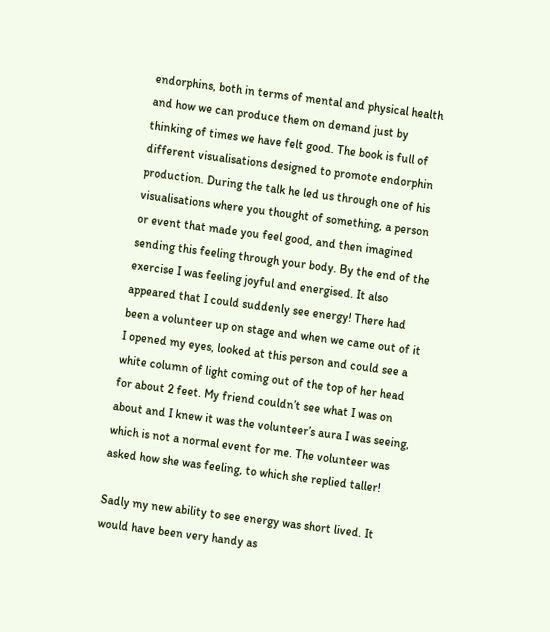endorphins, both in terms of mental and physical health and how we can produce them on demand just by thinking of times we have felt good. The book is full of different visualisations designed to promote endorphin production. During the talk he led us through one of his visualisations where you thought of something, a person or event that made you feel good, and then imagined sending this feeling through your body. By the end of the exercise I was feeling joyful and energised. It also appeared that I could suddenly see energy! There had been a volunteer up on stage and when we came out of it I opened my eyes, looked at this person and could see a white column of light coming out of the top of her head for about 2 feet. My friend couldn’t see what I was on about and I knew it was the volunteer’s aura I was seeing, which is not a normal event for me. The volunteer was asked how she was feeling, to which she replied taller!

Sadly my new ability to see energy was short lived. It would have been very handy as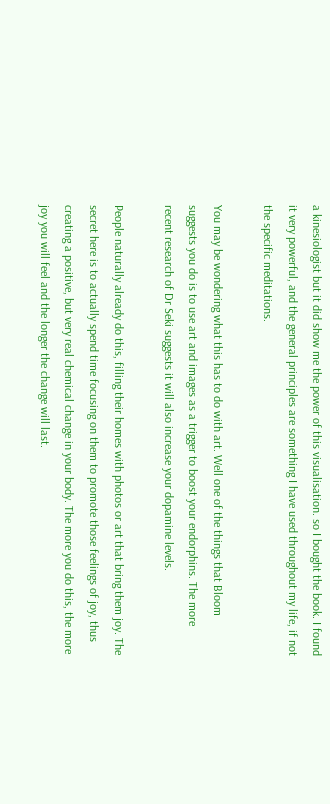a kinesiologist but it did show me the power of this visualisation. so I bought the book. I found it very powerful, and the general principles are something I have used throughout my life, if not the specific meditations.

You may be wondering what this has to do with art. Well one of the things that Bloom suggests you do is to use art and images as a trigger to boost your endorphins. The more recent research of Dr Seki suggests it will also increase your dopamine levels.

People naturally already do this, filling their homes with photos or art that bring them joy. The secret here is to actually spend time focusing on them to promote those feelings of joy, thus creating a positive, but very real chemical change in your body. The more you do this, the more joy you will feel and the longer the change will last.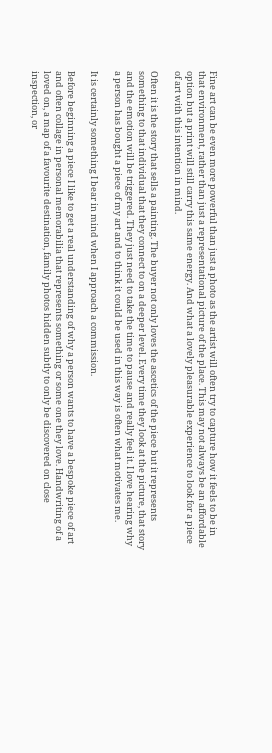Fine art can be even more powerful than just a photo as the artist will often try to capture how it feels to be in that environment, rather than just a representational picture of the place. This may not always be an affordable option but a print will still carry this same energy. And what a lovely pleasurable experience to look for a piece of art with this intention in mind.

Often it is the story that sells a painting. The buyer not only loves the ascetics of the piece but it represents something to that individual that they connect to on a deeper level. Every time they look at the picture, that story and the emotion will be triggered. They just need to take the time to pause and really feel it. I love hearing why a person has bought a piece of my art and to think it could be used in this way is often what motivates me.

It is certainly something I bear in mind when I approach a commission.

Before beginning a piece I like to get a real understanding of why a person wants to have a bespoke piece of art and often collage in personal memorabilia that represents something or some one they love. Handwriting of a loved on, a map of a favourite destination, family photos hidden subtly to only be discovered on close inspection, or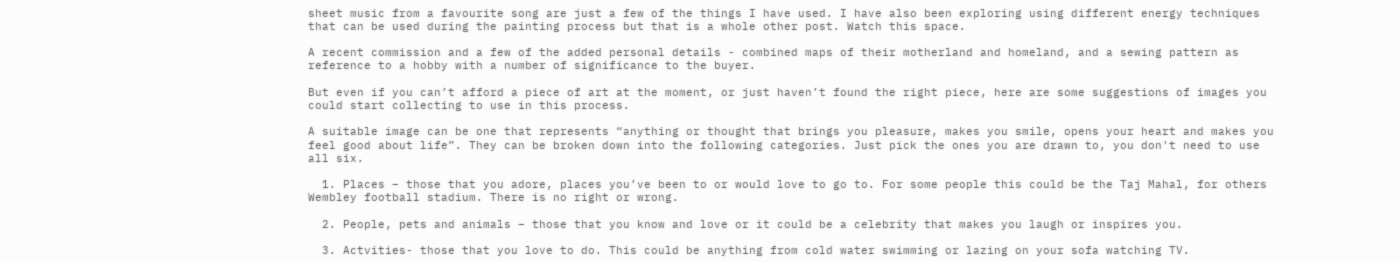sheet music from a favourite song are just a few of the things I have used. I have also been exploring using different energy techniques that can be used during the painting process but that is a whole other post. Watch this space.

A recent commission and a few of the added personal details - combined maps of their motherland and homeland, and a sewing pattern as reference to a hobby with a number of significance to the buyer.

But even if you can’t afford a piece of art at the moment, or just haven’t found the right piece, here are some suggestions of images you could start collecting to use in this process.

A suitable image can be one that represents “anything or thought that brings you pleasure, makes you smile, opens your heart and makes you feel good about life”. They can be broken down into the following categories. Just pick the ones you are drawn to, you don't need to use all six.

  1. Places – those that you adore, places you’ve been to or would love to go to. For some people this could be the Taj Mahal, for others Wembley football stadium. There is no right or wrong.

  2. People, pets and animals – those that you know and love or it could be a celebrity that makes you laugh or inspires you.

  3. Actvities- those that you love to do. This could be anything from cold water swimming or lazing on your sofa watching TV.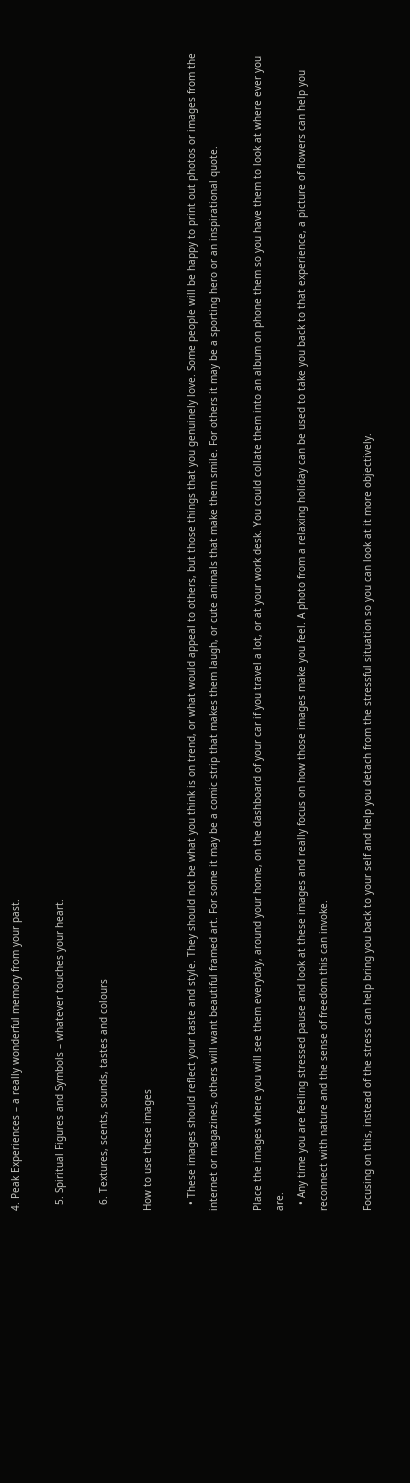4. Peak Experiences – a really wonderful memory from your past.

  5. Spiritual Figures and Symbols – whatever touches your heart.

  6. Textures, scents, sounds, tastes and colours

How to use these images

  • These images should reflect your taste and style. They should not be what you think is on trend, or what would appeal to others, but those things that you genuinely love. Some people will be happy to print out photos or images from the internet or magazines, others will want beautiful framed art. For some it may be a comic strip that makes them laugh, or cute animals that make them smile. For others it may be a sporting hero or an inspirational quote.

Place the images where you will see them everyday, around your home, on the dashboard of your car if you travel a lot, or at your work desk. You could collate them into an album on phone them so you have them to look at where ever you are.
  • Any time you are feeling stressed pause and look at these images and really focus on how those images make you feel. A photo from a relaxing holiday can be used to take you back to that experience, a picture of flowers can help you reconnect with nature and the sense of freedom this can invoke.

Focusing on this, instead of the stress can help bring you back to your self and help you detach from the stressful situation so you can look at it more objectively.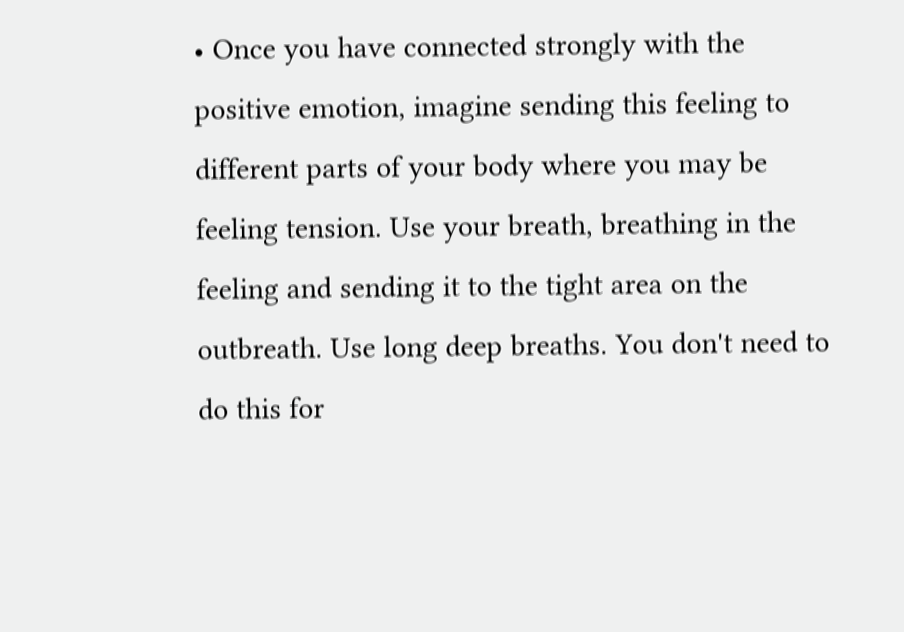• Once you have connected strongly with the positive emotion, imagine sending this feeling to different parts of your body where you may be feeling tension. Use your breath, breathing in the feeling and sending it to the tight area on the outbreath. Use long deep breaths. You don't need to do this for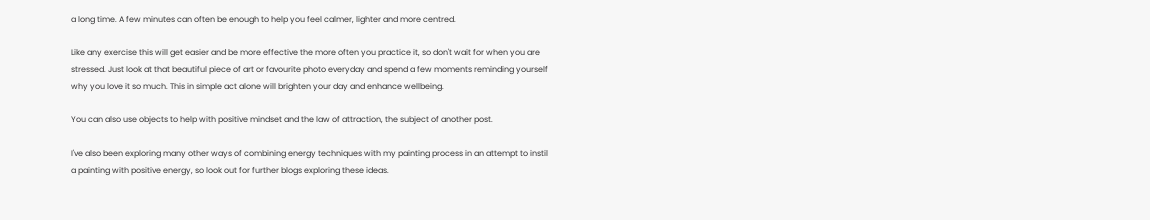a long time. A few minutes can often be enough to help you feel calmer, lighter and more centred.

Like any exercise this will get easier and be more effective the more often you practice it, so don't wait for when you are stressed. Just look at that beautiful piece of art or favourite photo everyday and spend a few moments reminding yourself why you love it so much. This in simple act alone will brighten your day and enhance wellbeing.

You can also use objects to help with positive mindset and the law of attraction, the subject of another post.

I've also been exploring many other ways of combining energy techniques with my painting process in an attempt to instil a painting with positive energy, so look out for further blogs exploring these ideas.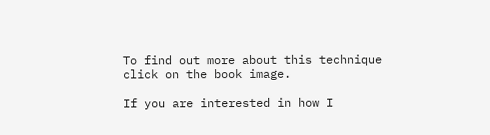To find out more about this technique click on the book image.

If you are interested in how I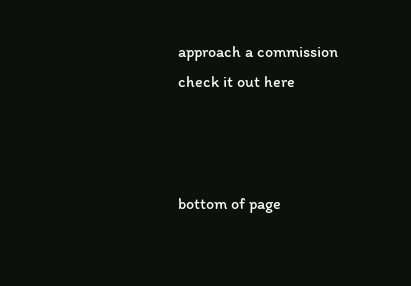approach a commission check it out here



bottom of page